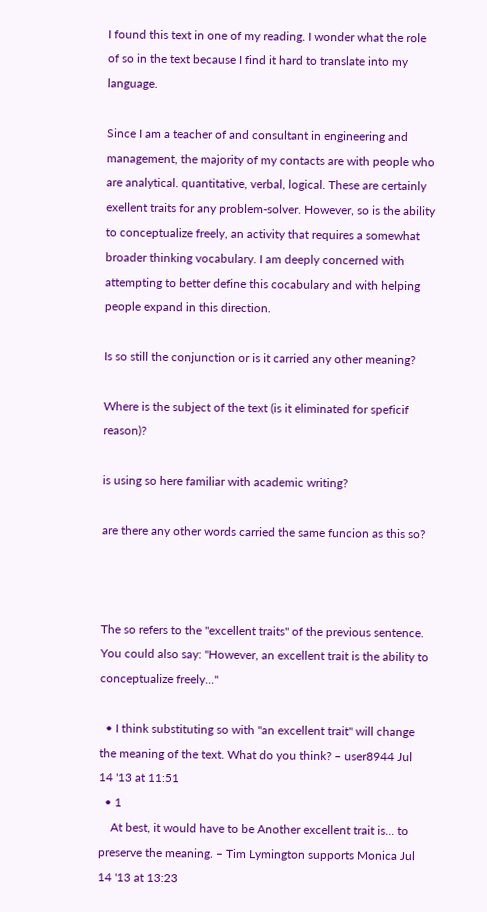I found this text in one of my reading. I wonder what the role of so in the text because I find it hard to translate into my language.

Since I am a teacher of and consultant in engineering and management, the majority of my contacts are with people who are analytical. quantitative, verbal, logical. These are certainly exellent traits for any problem-solver. However, so is the ability to conceptualize freely, an activity that requires a somewhat broader thinking vocabulary. I am deeply concerned with attempting to better define this cocabulary and with helping people expand in this direction.

Is so still the conjunction or is it carried any other meaning?

Where is the subject of the text (is it eliminated for speficif reason)?

is using so here familiar with academic writing?

are there any other words carried the same funcion as this so?



The so refers to the "excellent traits" of the previous sentence. You could also say: "However, an excellent trait is the ability to conceptualize freely..."

  • I think substituting so with "an excellent trait" will change the meaning of the text. What do you think? – user8944 Jul 14 '13 at 11:51
  • 1
    At best, it would have to be Another excellent trait is... to preserve the meaning. – Tim Lymington supports Monica Jul 14 '13 at 13:23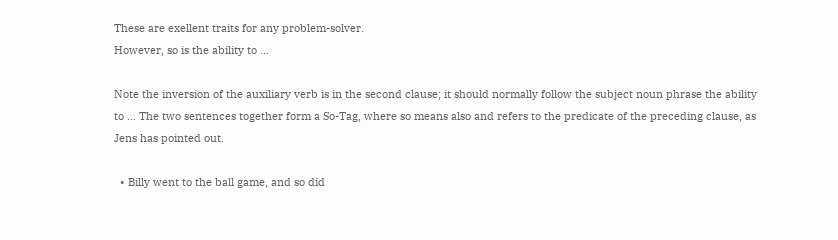These are exellent traits for any problem-solver.
However, so is the ability to ...

Note the inversion of the auxiliary verb is in the second clause; it should normally follow the subject noun phrase the ability to ... The two sentences together form a So-Tag, where so means also and refers to the predicate of the preceding clause, as Jens has pointed out.

  • Billy went to the ball game, and so did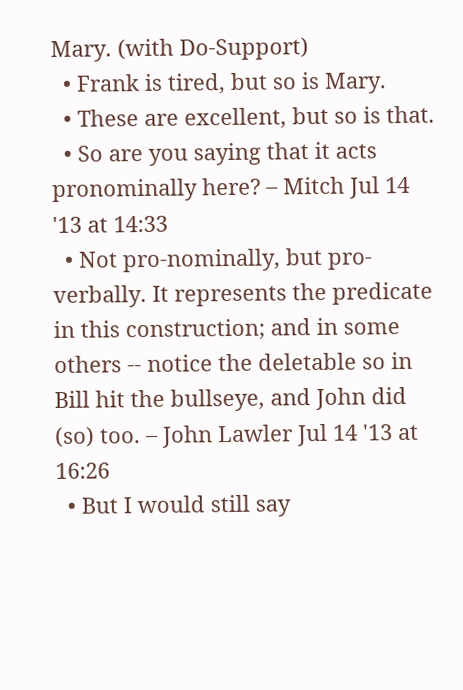Mary. (with Do-Support)
  • Frank is tired, but so is Mary.
  • These are excellent, but so is that.
  • So are you saying that it acts pronominally here? – Mitch Jul 14 '13 at 14:33
  • Not pro-nominally, but pro-verbally. It represents the predicate in this construction; and in some others -- notice the deletable so in Bill hit the bullseye, and John did (so) too. – John Lawler Jul 14 '13 at 16:26
  • But I would still say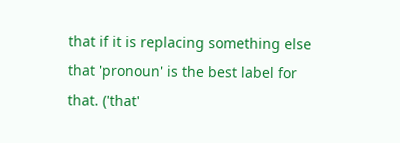that if it is replacing something else that 'pronoun' is the best label for that. ('that'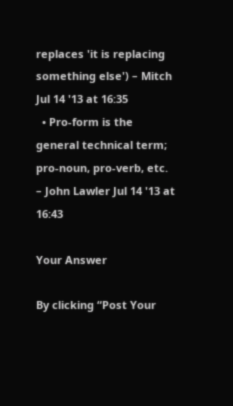replaces 'it is replacing something else') – Mitch Jul 14 '13 at 16:35
  • Pro-form is the general technical term; pro-noun, pro-verb, etc. – John Lawler Jul 14 '13 at 16:43

Your Answer

By clicking “Post Your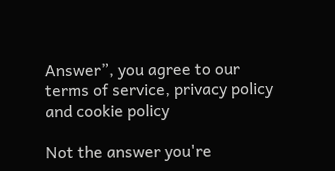Answer”, you agree to our terms of service, privacy policy and cookie policy

Not the answer you're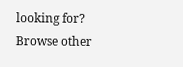looking for? Browse other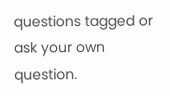questions tagged or ask your own question.